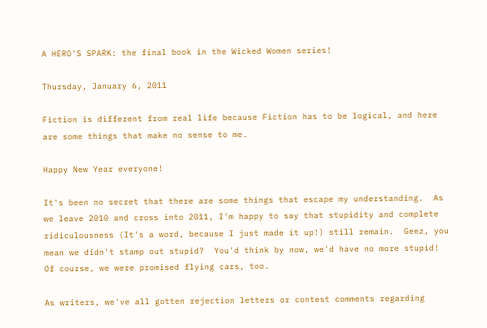A HERO'S SPARK: the final book in the Wicked Women series!

Thursday, January 6, 2011

Fiction is different from real life because Fiction has to be logical, and here are some things that make no sense to me.

Happy New Year everyone!

It's been no secret that there are some things that escape my understanding.  As we leave 2010 and cross into 2011, I'm happy to say that stupidity and complete ridiculousness (It's a word, because I just made it up!) still remain.  Geez, you mean we didn't stamp out stupid?  You'd think by now, we'd have no more stupid!  Of course, we were promised flying cars, too.

As writers, we've all gotten rejection letters or contest comments regarding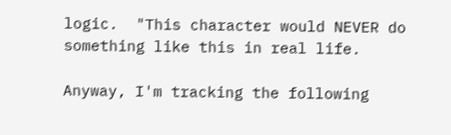logic.  "This character would NEVER do something like this in real life.

Anyway, I'm tracking the following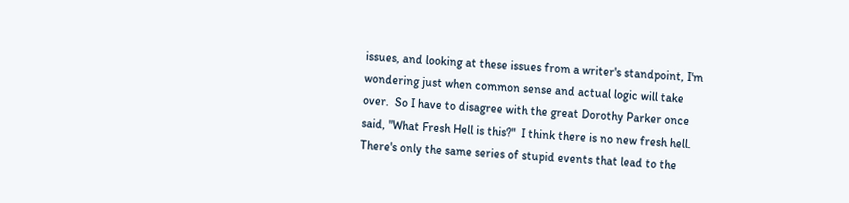issues, and looking at these issues from a writer's standpoint, I'm wondering just when common sense and actual logic will take over.  So I have to disagree with the great Dorothy Parker once said, "What Fresh Hell is this?"  I think there is no new fresh hell.  There's only the same series of stupid events that lead to the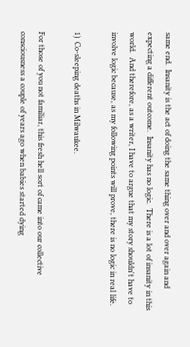same end.  Insanity is the act of doing the same thing over and over again and expecting a different outcome.  Insanity has no logic.  There is a lot of insanity in this world.  And therefore, as a writer, I have to argue that my story shouldn't have to involve logic because, as my following points will prove, there is no logic in real life.

1)  Co-sleeping deaths in Milwaukee.

For those of you not familiar, this fresh hell sort of came into our collective consciousness a couple of years ago when babies started dying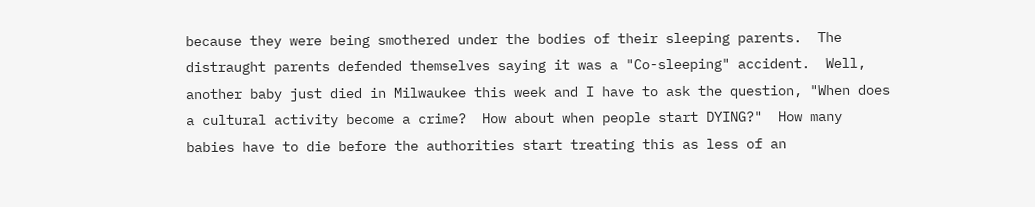because they were being smothered under the bodies of their sleeping parents.  The distraught parents defended themselves saying it was a "Co-sleeping" accident.  Well, another baby just died in Milwaukee this week and I have to ask the question, "When does a cultural activity become a crime?  How about when people start DYING?"  How many babies have to die before the authorities start treating this as less of an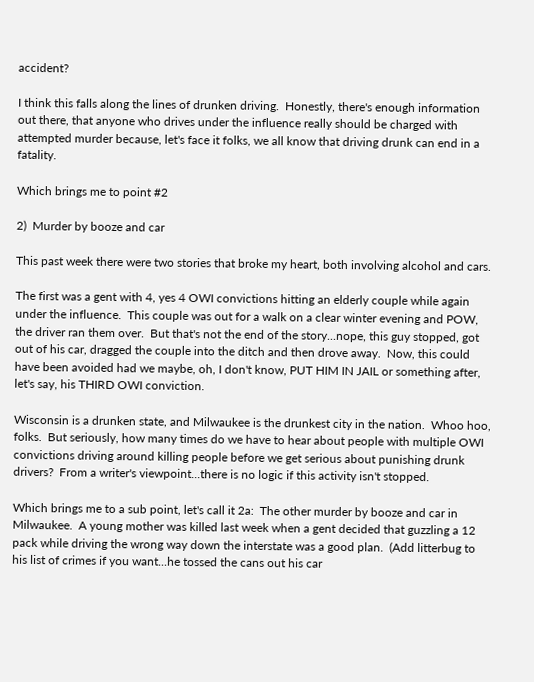accident?

I think this falls along the lines of drunken driving.  Honestly, there's enough information out there, that anyone who drives under the influence really should be charged with attempted murder because, let's face it folks, we all know that driving drunk can end in a fatality.

Which brings me to point #2

2)  Murder by booze and car

This past week there were two stories that broke my heart, both involving alcohol and cars.

The first was a gent with 4, yes 4 OWI convictions hitting an elderly couple while again under the influence.  This couple was out for a walk on a clear winter evening and POW, the driver ran them over.  But that's not the end of the story...nope, this guy stopped, got out of his car, dragged the couple into the ditch and then drove away.  Now, this could have been avoided had we maybe, oh, I don't know, PUT HIM IN JAIL or something after, let's say, his THIRD OWI conviction.

Wisconsin is a drunken state, and Milwaukee is the drunkest city in the nation.  Whoo hoo, folks.  But seriously, how many times do we have to hear about people with multiple OWI convictions driving around killing people before we get serious about punishing drunk drivers?  From a writer's viewpoint...there is no logic if this activity isn't stopped.

Which brings me to a sub point, let's call it 2a:  The other murder by booze and car in Milwaukee.  A young mother was killed last week when a gent decided that guzzling a 12 pack while driving the wrong way down the interstate was a good plan.  (Add litterbug to his list of crimes if you want...he tossed the cans out his car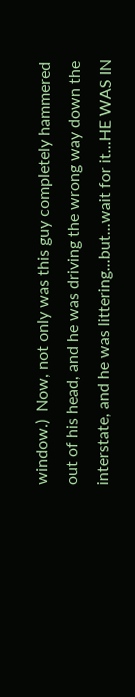window.)  Now, not only was this guy completely hammered out of his head, and he was driving the wrong way down the interstate, and he was littering...but...wait for it...HE WAS IN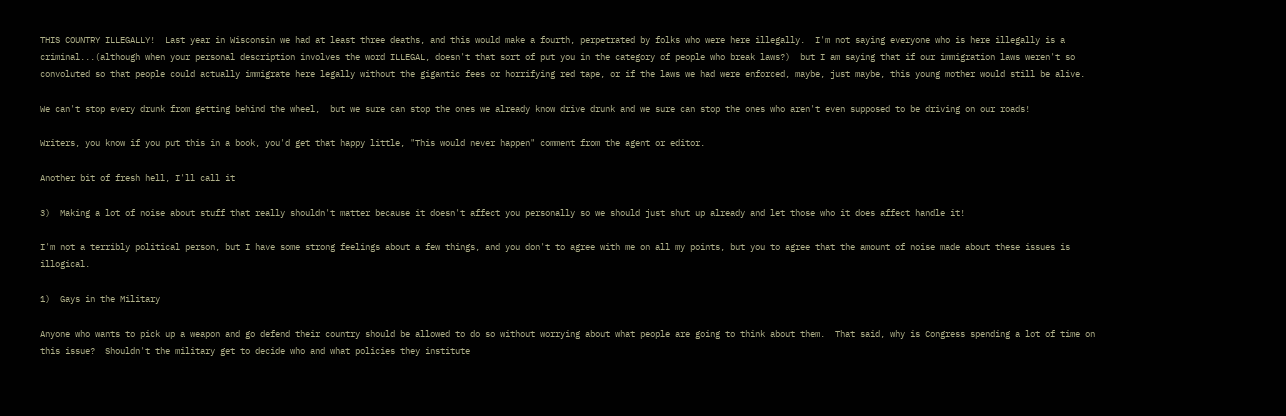THIS COUNTRY ILLEGALLY!  Last year in Wisconsin we had at least three deaths, and this would make a fourth, perpetrated by folks who were here illegally.  I'm not saying everyone who is here illegally is a criminal...(although when your personal description involves the word ILLEGAL, doesn't that sort of put you in the category of people who break laws?)  but I am saying that if our immigration laws weren't so convoluted so that people could actually immigrate here legally without the gigantic fees or horrifying red tape, or if the laws we had were enforced, maybe, just maybe, this young mother would still be alive.

We can't stop every drunk from getting behind the wheel,  but we sure can stop the ones we already know drive drunk and we sure can stop the ones who aren't even supposed to be driving on our roads!

Writers, you know if you put this in a book, you'd get that happy little, "This would never happen" comment from the agent or editor.

Another bit of fresh hell, I'll call it

3)  Making a lot of noise about stuff that really shouldn't matter because it doesn't affect you personally so we should just shut up already and let those who it does affect handle it!

I'm not a terribly political person, but I have some strong feelings about a few things, and you don't to agree with me on all my points, but you to agree that the amount of noise made about these issues is illogical.

1)  Gays in the Military

Anyone who wants to pick up a weapon and go defend their country should be allowed to do so without worrying about what people are going to think about them.  That said, why is Congress spending a lot of time on this issue?  Shouldn't the military get to decide who and what policies they institute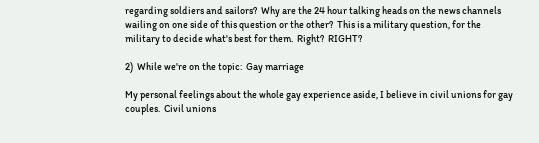regarding soldiers and sailors?  Why are the 24 hour talking heads on the news channels wailing on one side of this question or the other?  This is a military question, for the military to decide what's best for them.  Right?  RIGHT?

2)  While we're on the topic:  Gay marriage

My personal feelings about the whole gay experience aside, I believe in civil unions for gay couples.  Civil unions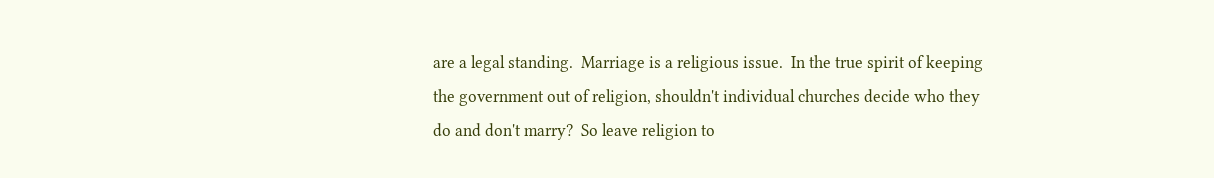are a legal standing.  Marriage is a religious issue.  In the true spirit of keeping the government out of religion, shouldn't individual churches decide who they do and don't marry?  So leave religion to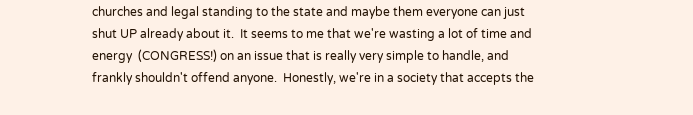churches and legal standing to the state and maybe them everyone can just shut UP already about it.  It seems to me that we're wasting a lot of time and energy  (CONGRESS!) on an issue that is really very simple to handle, and frankly shouldn't offend anyone.  Honestly, we're in a society that accepts the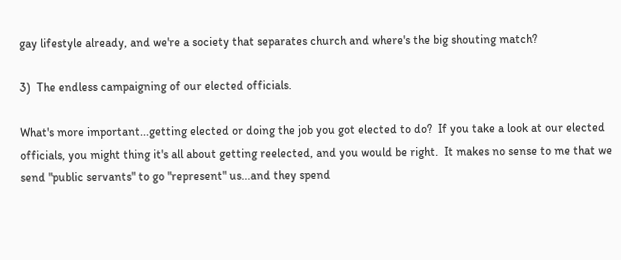gay lifestyle already, and we're a society that separates church and where's the big shouting match?

3)  The endless campaigning of our elected officials.

What's more important...getting elected or doing the job you got elected to do?  If you take a look at our elected officials, you might thing it's all about getting reelected, and you would be right.  It makes no sense to me that we send "public servants" to go "represent" us...and they spend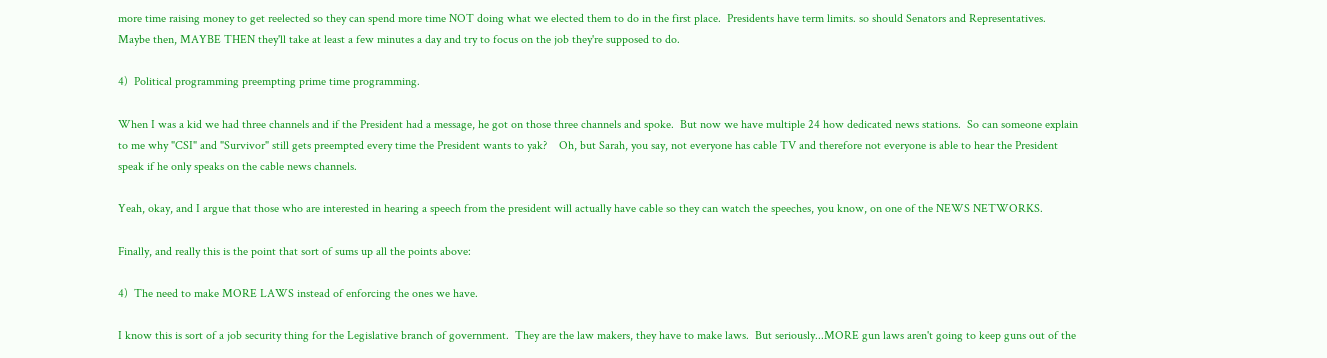more time raising money to get reelected so they can spend more time NOT doing what we elected them to do in the first place.  Presidents have term limits. so should Senators and Representatives.  Maybe then, MAYBE THEN they'll take at least a few minutes a day and try to focus on the job they're supposed to do.

4)  Political programming preempting prime time programming.

When I was a kid we had three channels and if the President had a message, he got on those three channels and spoke.  But now we have multiple 24 how dedicated news stations.  So can someone explain to me why "CSI" and "Survivor" still gets preempted every time the President wants to yak?    Oh, but Sarah, you say, not everyone has cable TV and therefore not everyone is able to hear the President speak if he only speaks on the cable news channels.

Yeah, okay, and I argue that those who are interested in hearing a speech from the president will actually have cable so they can watch the speeches, you know, on one of the NEWS NETWORKS.

Finally, and really this is the point that sort of sums up all the points above:

4)  The need to make MORE LAWS instead of enforcing the ones we have.

I know this is sort of a job security thing for the Legislative branch of government.  They are the law makers, they have to make laws.  But seriously...MORE gun laws aren't going to keep guns out of the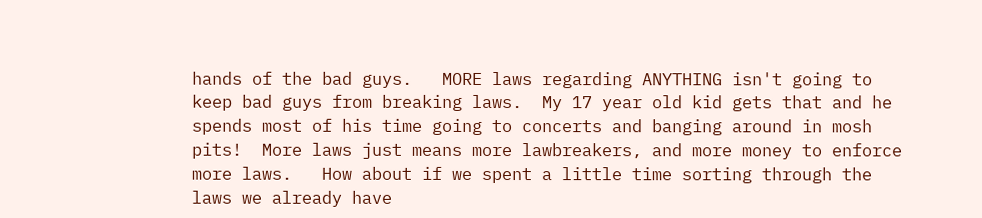hands of the bad guys.   MORE laws regarding ANYTHING isn't going to keep bad guys from breaking laws.  My 17 year old kid gets that and he spends most of his time going to concerts and banging around in mosh pits!  More laws just means more lawbreakers, and more money to enforce more laws.   How about if we spent a little time sorting through the laws we already have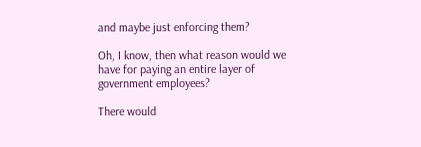and maybe just enforcing them?

Oh, I know, then what reason would we have for paying an entire layer of government employees?

There would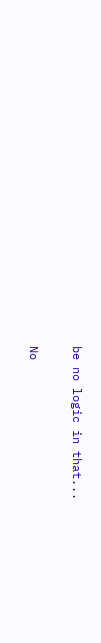be no logic in that...

No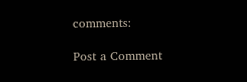comments:

Post a Comment